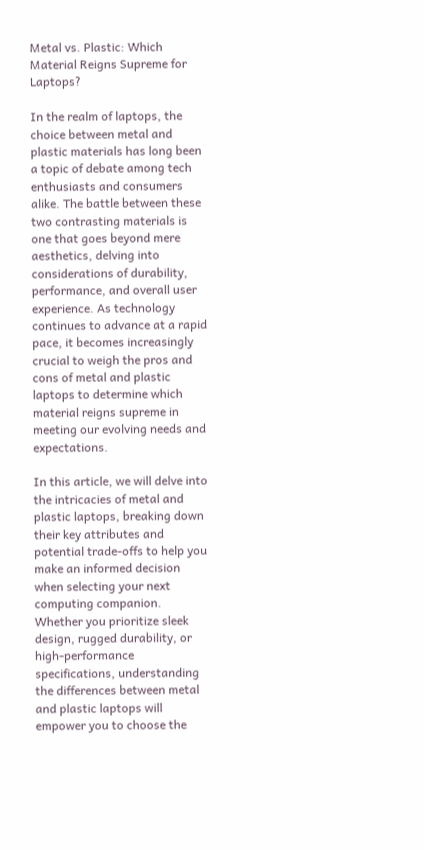Metal vs. Plastic: Which Material Reigns Supreme for Laptops?

In the realm of laptops, the choice between metal and plastic materials has long been a topic of debate among tech enthusiasts and consumers alike. The battle between these two contrasting materials is one that goes beyond mere aesthetics, delving into considerations of durability, performance, and overall user experience. As technology continues to advance at a rapid pace, it becomes increasingly crucial to weigh the pros and cons of metal and plastic laptops to determine which material reigns supreme in meeting our evolving needs and expectations.

In this article, we will delve into the intricacies of metal and plastic laptops, breaking down their key attributes and potential trade-offs to help you make an informed decision when selecting your next computing companion. Whether you prioritize sleek design, rugged durability, or high-performance specifications, understanding the differences between metal and plastic laptops will empower you to choose the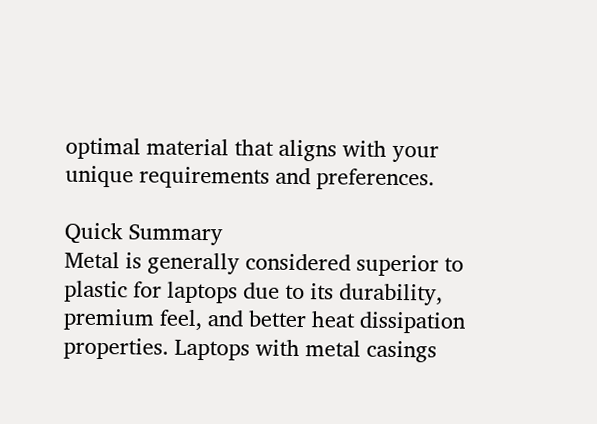optimal material that aligns with your unique requirements and preferences.

Quick Summary
Metal is generally considered superior to plastic for laptops due to its durability, premium feel, and better heat dissipation properties. Laptops with metal casings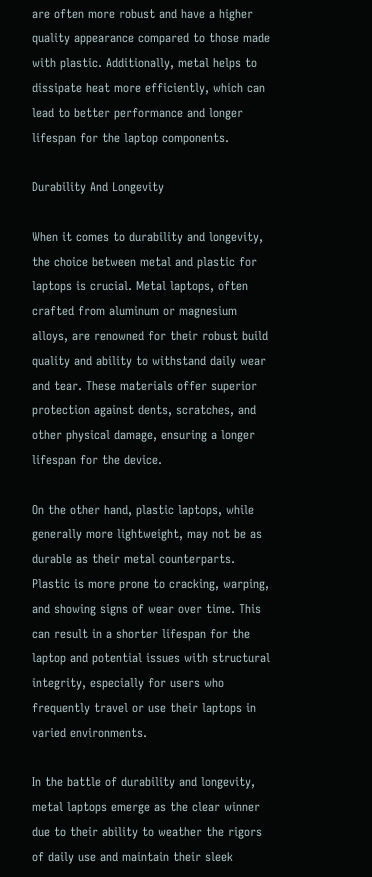are often more robust and have a higher quality appearance compared to those made with plastic. Additionally, metal helps to dissipate heat more efficiently, which can lead to better performance and longer lifespan for the laptop components.

Durability And Longevity

When it comes to durability and longevity, the choice between metal and plastic for laptops is crucial. Metal laptops, often crafted from aluminum or magnesium alloys, are renowned for their robust build quality and ability to withstand daily wear and tear. These materials offer superior protection against dents, scratches, and other physical damage, ensuring a longer lifespan for the device.

On the other hand, plastic laptops, while generally more lightweight, may not be as durable as their metal counterparts. Plastic is more prone to cracking, warping, and showing signs of wear over time. This can result in a shorter lifespan for the laptop and potential issues with structural integrity, especially for users who frequently travel or use their laptops in varied environments.

In the battle of durability and longevity, metal laptops emerge as the clear winner due to their ability to weather the rigors of daily use and maintain their sleek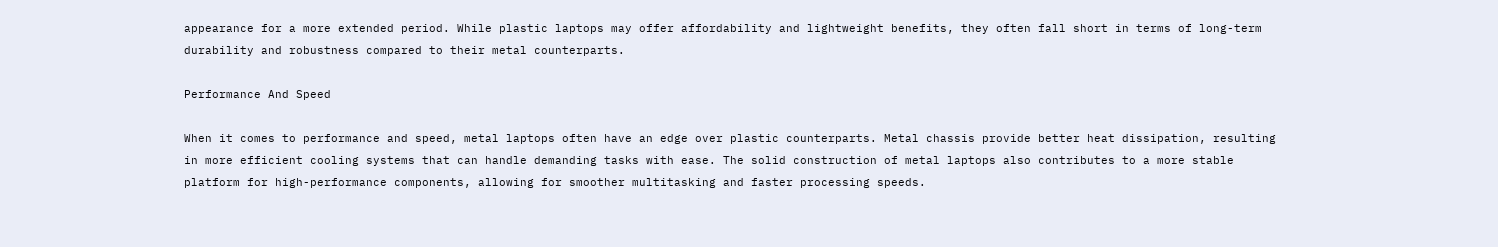appearance for a more extended period. While plastic laptops may offer affordability and lightweight benefits, they often fall short in terms of long-term durability and robustness compared to their metal counterparts.

Performance And Speed

When it comes to performance and speed, metal laptops often have an edge over plastic counterparts. Metal chassis provide better heat dissipation, resulting in more efficient cooling systems that can handle demanding tasks with ease. The solid construction of metal laptops also contributes to a more stable platform for high-performance components, allowing for smoother multitasking and faster processing speeds.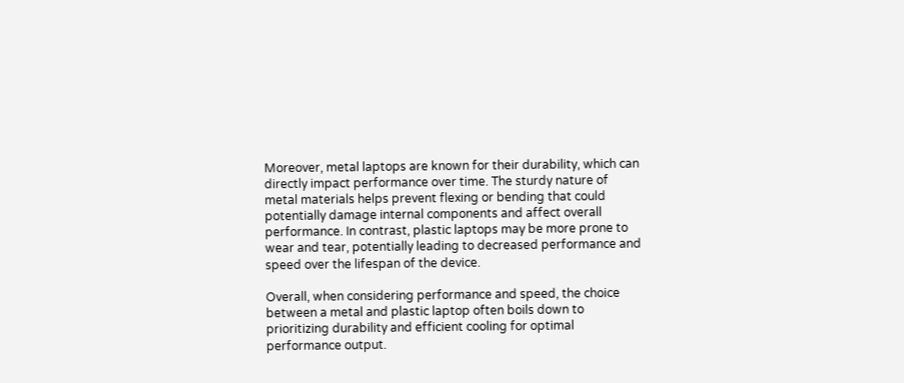Moreover, metal laptops are known for their durability, which can directly impact performance over time. The sturdy nature of metal materials helps prevent flexing or bending that could potentially damage internal components and affect overall performance. In contrast, plastic laptops may be more prone to wear and tear, potentially leading to decreased performance and speed over the lifespan of the device.

Overall, when considering performance and speed, the choice between a metal and plastic laptop often boils down to prioritizing durability and efficient cooling for optimal performance output.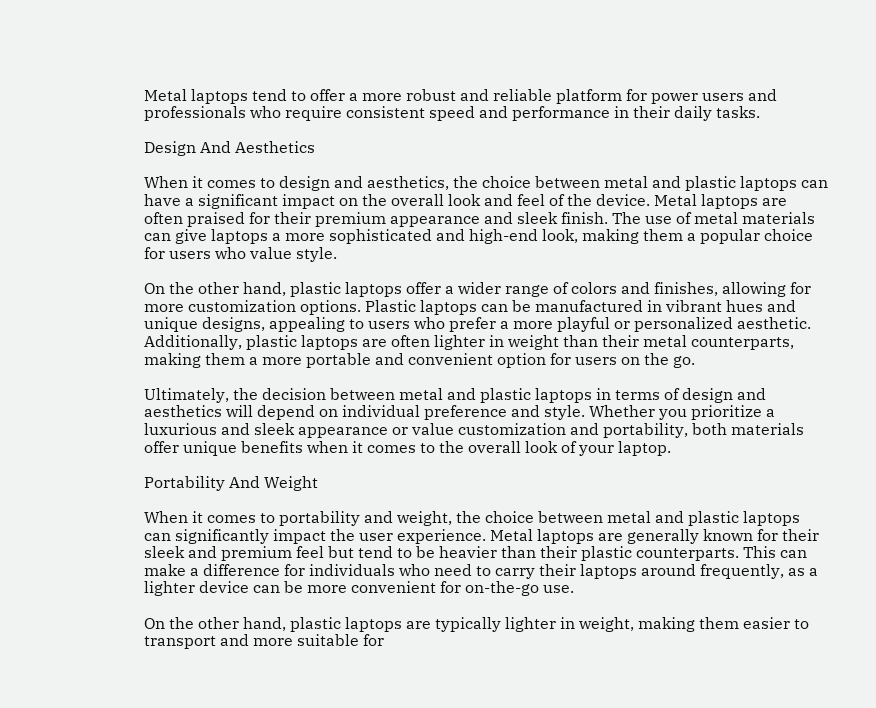Metal laptops tend to offer a more robust and reliable platform for power users and professionals who require consistent speed and performance in their daily tasks.

Design And Aesthetics

When it comes to design and aesthetics, the choice between metal and plastic laptops can have a significant impact on the overall look and feel of the device. Metal laptops are often praised for their premium appearance and sleek finish. The use of metal materials can give laptops a more sophisticated and high-end look, making them a popular choice for users who value style.

On the other hand, plastic laptops offer a wider range of colors and finishes, allowing for more customization options. Plastic laptops can be manufactured in vibrant hues and unique designs, appealing to users who prefer a more playful or personalized aesthetic. Additionally, plastic laptops are often lighter in weight than their metal counterparts, making them a more portable and convenient option for users on the go.

Ultimately, the decision between metal and plastic laptops in terms of design and aesthetics will depend on individual preference and style. Whether you prioritize a luxurious and sleek appearance or value customization and portability, both materials offer unique benefits when it comes to the overall look of your laptop.

Portability And Weight

When it comes to portability and weight, the choice between metal and plastic laptops can significantly impact the user experience. Metal laptops are generally known for their sleek and premium feel but tend to be heavier than their plastic counterparts. This can make a difference for individuals who need to carry their laptops around frequently, as a lighter device can be more convenient for on-the-go use.

On the other hand, plastic laptops are typically lighter in weight, making them easier to transport and more suitable for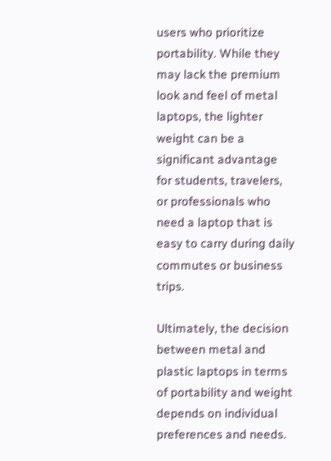users who prioritize portability. While they may lack the premium look and feel of metal laptops, the lighter weight can be a significant advantage for students, travelers, or professionals who need a laptop that is easy to carry during daily commutes or business trips.

Ultimately, the decision between metal and plastic laptops in terms of portability and weight depends on individual preferences and needs.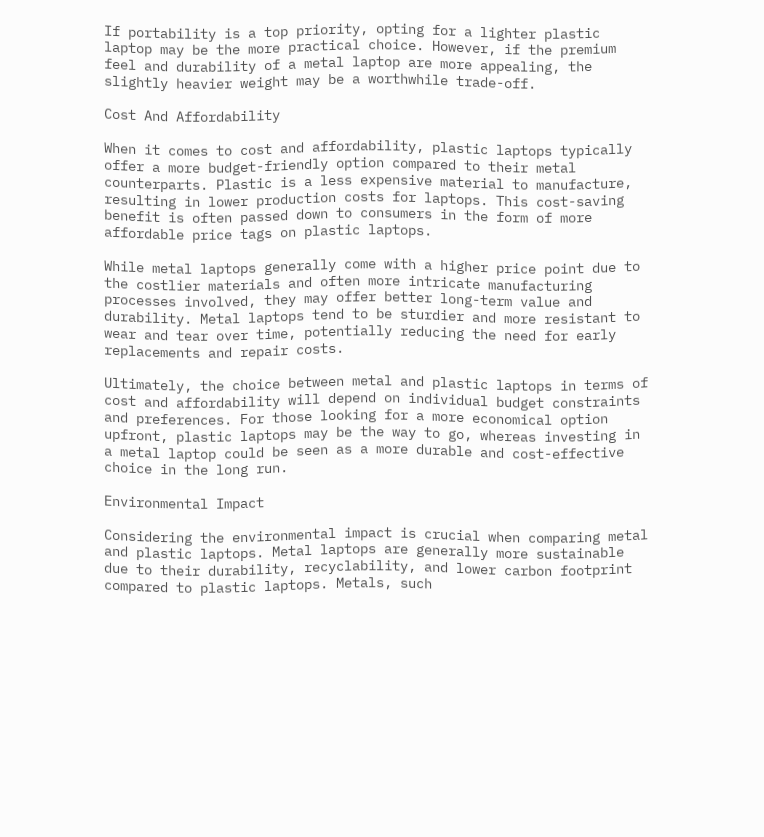If portability is a top priority, opting for a lighter plastic laptop may be the more practical choice. However, if the premium feel and durability of a metal laptop are more appealing, the slightly heavier weight may be a worthwhile trade-off.

Cost And Affordability

When it comes to cost and affordability, plastic laptops typically offer a more budget-friendly option compared to their metal counterparts. Plastic is a less expensive material to manufacture, resulting in lower production costs for laptops. This cost-saving benefit is often passed down to consumers in the form of more affordable price tags on plastic laptops.

While metal laptops generally come with a higher price point due to the costlier materials and often more intricate manufacturing processes involved, they may offer better long-term value and durability. Metal laptops tend to be sturdier and more resistant to wear and tear over time, potentially reducing the need for early replacements and repair costs.

Ultimately, the choice between metal and plastic laptops in terms of cost and affordability will depend on individual budget constraints and preferences. For those looking for a more economical option upfront, plastic laptops may be the way to go, whereas investing in a metal laptop could be seen as a more durable and cost-effective choice in the long run.

Environmental Impact

Considering the environmental impact is crucial when comparing metal and plastic laptops. Metal laptops are generally more sustainable due to their durability, recyclability, and lower carbon footprint compared to plastic laptops. Metals, such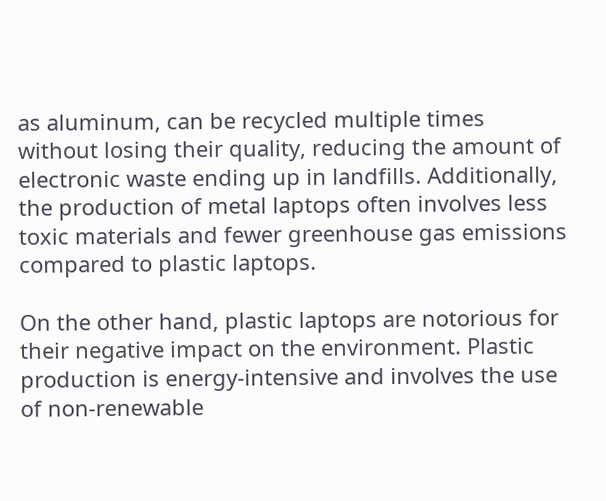as aluminum, can be recycled multiple times without losing their quality, reducing the amount of electronic waste ending up in landfills. Additionally, the production of metal laptops often involves less toxic materials and fewer greenhouse gas emissions compared to plastic laptops.

On the other hand, plastic laptops are notorious for their negative impact on the environment. Plastic production is energy-intensive and involves the use of non-renewable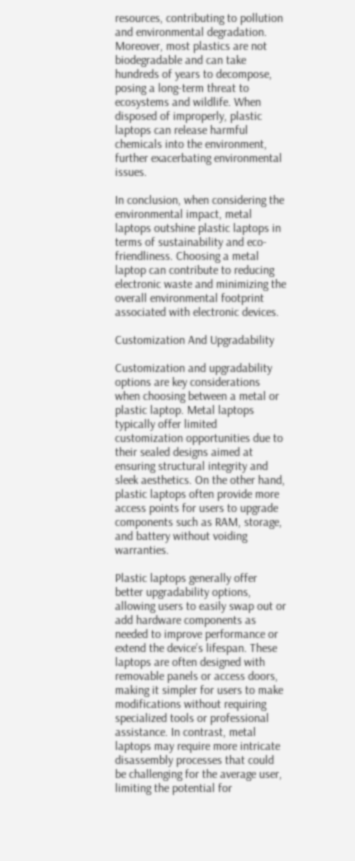resources, contributing to pollution and environmental degradation. Moreover, most plastics are not biodegradable and can take hundreds of years to decompose, posing a long-term threat to ecosystems and wildlife. When disposed of improperly, plastic laptops can release harmful chemicals into the environment, further exacerbating environmental issues.

In conclusion, when considering the environmental impact, metal laptops outshine plastic laptops in terms of sustainability and eco-friendliness. Choosing a metal laptop can contribute to reducing electronic waste and minimizing the overall environmental footprint associated with electronic devices.

Customization And Upgradability

Customization and upgradability options are key considerations when choosing between a metal or plastic laptop. Metal laptops typically offer limited customization opportunities due to their sealed designs aimed at ensuring structural integrity and sleek aesthetics. On the other hand, plastic laptops often provide more access points for users to upgrade components such as RAM, storage, and battery without voiding warranties.

Plastic laptops generally offer better upgradability options, allowing users to easily swap out or add hardware components as needed to improve performance or extend the device’s lifespan. These laptops are often designed with removable panels or access doors, making it simpler for users to make modifications without requiring specialized tools or professional assistance. In contrast, metal laptops may require more intricate disassembly processes that could be challenging for the average user, limiting the potential for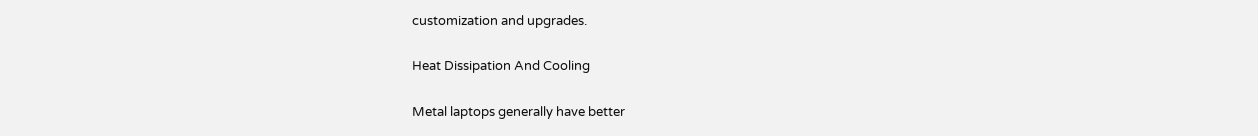customization and upgrades.

Heat Dissipation And Cooling

Metal laptops generally have better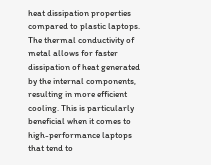heat dissipation properties compared to plastic laptops. The thermal conductivity of metal allows for faster dissipation of heat generated by the internal components, resulting in more efficient cooling. This is particularly beneficial when it comes to high-performance laptops that tend to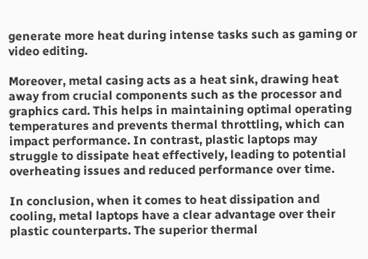generate more heat during intense tasks such as gaming or video editing.

Moreover, metal casing acts as a heat sink, drawing heat away from crucial components such as the processor and graphics card. This helps in maintaining optimal operating temperatures and prevents thermal throttling, which can impact performance. In contrast, plastic laptops may struggle to dissipate heat effectively, leading to potential overheating issues and reduced performance over time.

In conclusion, when it comes to heat dissipation and cooling, metal laptops have a clear advantage over their plastic counterparts. The superior thermal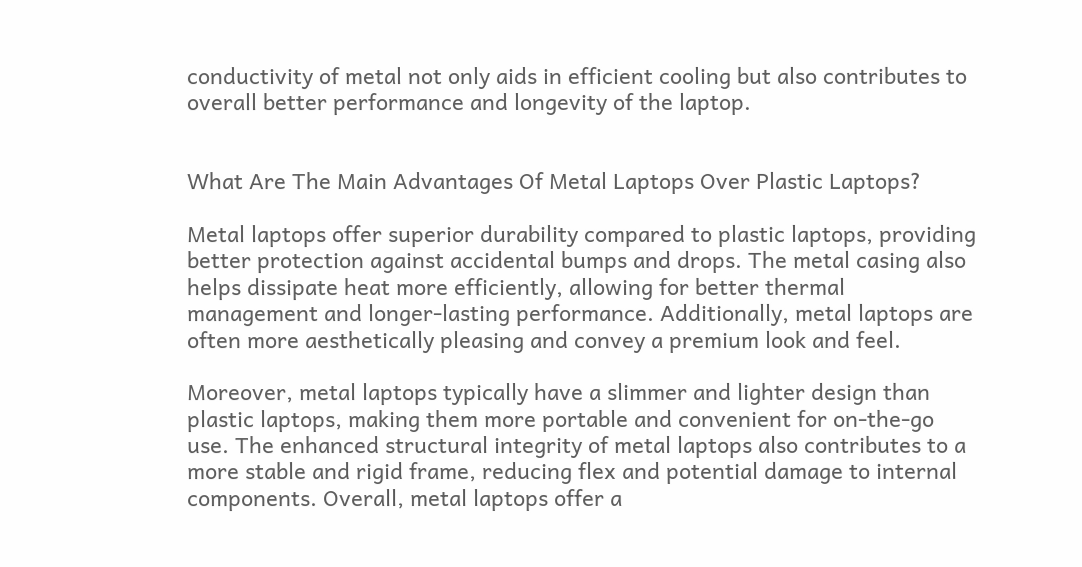conductivity of metal not only aids in efficient cooling but also contributes to overall better performance and longevity of the laptop.


What Are The Main Advantages Of Metal Laptops Over Plastic Laptops?

Metal laptops offer superior durability compared to plastic laptops, providing better protection against accidental bumps and drops. The metal casing also helps dissipate heat more efficiently, allowing for better thermal management and longer-lasting performance. Additionally, metal laptops are often more aesthetically pleasing and convey a premium look and feel.

Moreover, metal laptops typically have a slimmer and lighter design than plastic laptops, making them more portable and convenient for on-the-go use. The enhanced structural integrity of metal laptops also contributes to a more stable and rigid frame, reducing flex and potential damage to internal components. Overall, metal laptops offer a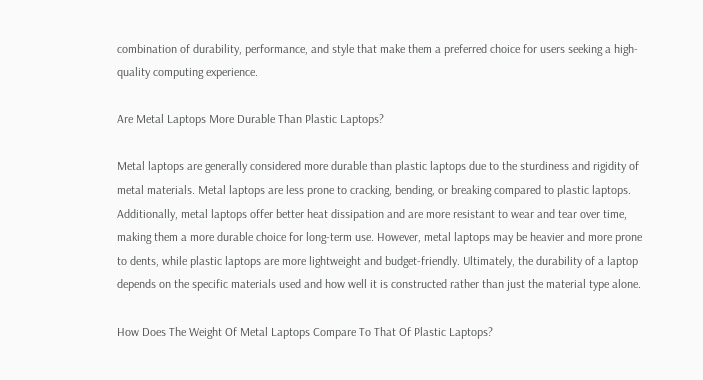combination of durability, performance, and style that make them a preferred choice for users seeking a high-quality computing experience.

Are Metal Laptops More Durable Than Plastic Laptops?

Metal laptops are generally considered more durable than plastic laptops due to the sturdiness and rigidity of metal materials. Metal laptops are less prone to cracking, bending, or breaking compared to plastic laptops. Additionally, metal laptops offer better heat dissipation and are more resistant to wear and tear over time, making them a more durable choice for long-term use. However, metal laptops may be heavier and more prone to dents, while plastic laptops are more lightweight and budget-friendly. Ultimately, the durability of a laptop depends on the specific materials used and how well it is constructed rather than just the material type alone.

How Does The Weight Of Metal Laptops Compare To That Of Plastic Laptops?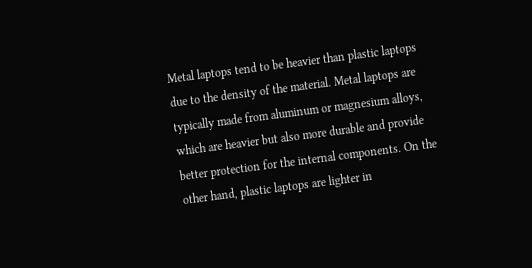Metal laptops tend to be heavier than plastic laptops due to the density of the material. Metal laptops are typically made from aluminum or magnesium alloys, which are heavier but also more durable and provide better protection for the internal components. On the other hand, plastic laptops are lighter in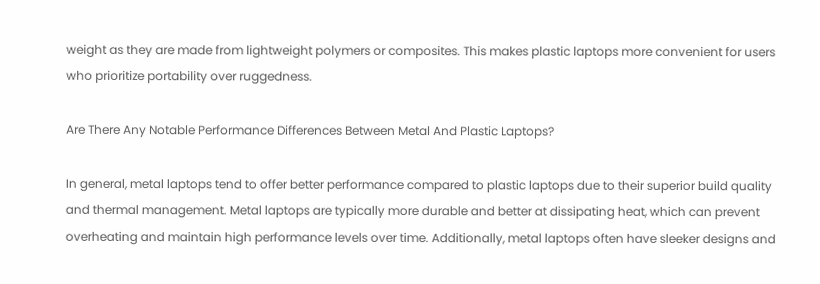weight as they are made from lightweight polymers or composites. This makes plastic laptops more convenient for users who prioritize portability over ruggedness.

Are There Any Notable Performance Differences Between Metal And Plastic Laptops?

In general, metal laptops tend to offer better performance compared to plastic laptops due to their superior build quality and thermal management. Metal laptops are typically more durable and better at dissipating heat, which can prevent overheating and maintain high performance levels over time. Additionally, metal laptops often have sleeker designs and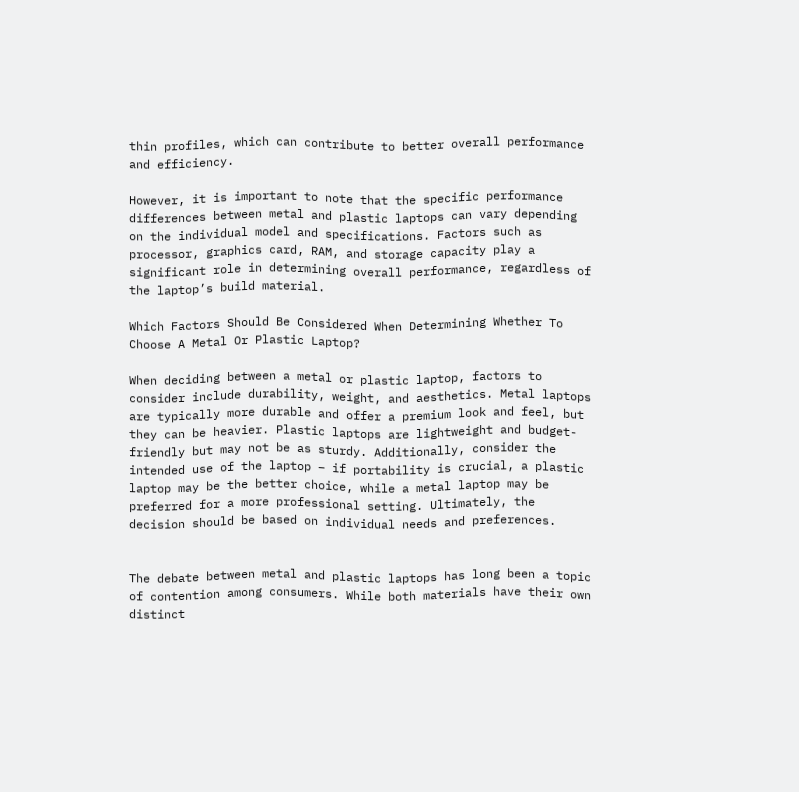thin profiles, which can contribute to better overall performance and efficiency.

However, it is important to note that the specific performance differences between metal and plastic laptops can vary depending on the individual model and specifications. Factors such as processor, graphics card, RAM, and storage capacity play a significant role in determining overall performance, regardless of the laptop’s build material.

Which Factors Should Be Considered When Determining Whether To Choose A Metal Or Plastic Laptop?

When deciding between a metal or plastic laptop, factors to consider include durability, weight, and aesthetics. Metal laptops are typically more durable and offer a premium look and feel, but they can be heavier. Plastic laptops are lightweight and budget-friendly but may not be as sturdy. Additionally, consider the intended use of the laptop – if portability is crucial, a plastic laptop may be the better choice, while a metal laptop may be preferred for a more professional setting. Ultimately, the decision should be based on individual needs and preferences.


The debate between metal and plastic laptops has long been a topic of contention among consumers. While both materials have their own distinct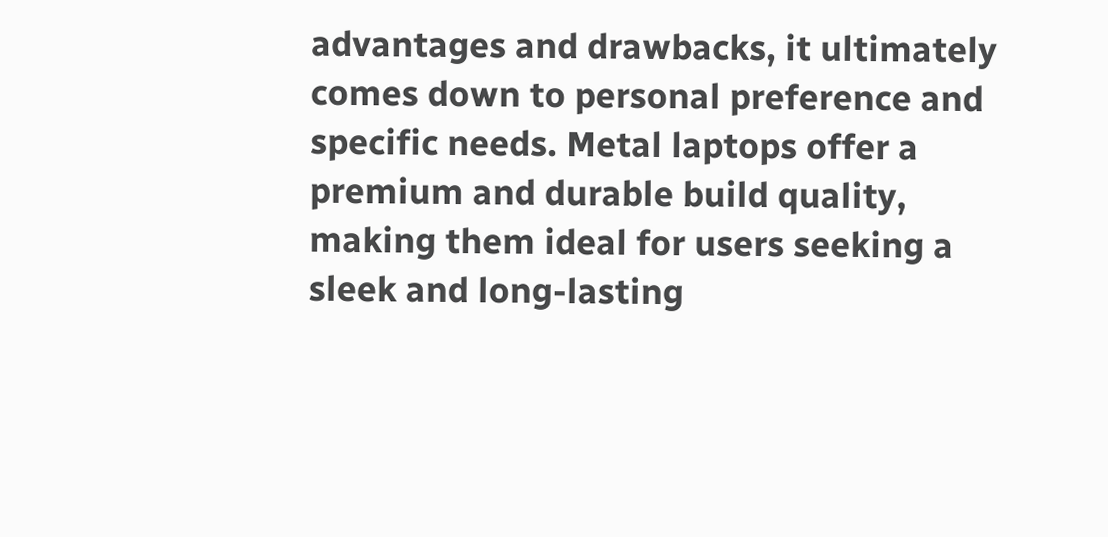advantages and drawbacks, it ultimately comes down to personal preference and specific needs. Metal laptops offer a premium and durable build quality, making them ideal for users seeking a sleek and long-lasting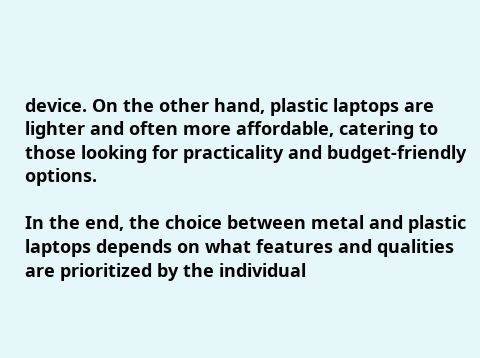device. On the other hand, plastic laptops are lighter and often more affordable, catering to those looking for practicality and budget-friendly options.

In the end, the choice between metal and plastic laptops depends on what features and qualities are prioritized by the individual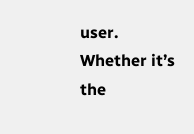user. Whether it’s the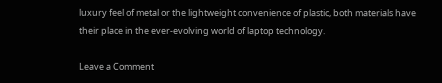luxury feel of metal or the lightweight convenience of plastic, both materials have their place in the ever-evolving world of laptop technology.

Leave a Comment